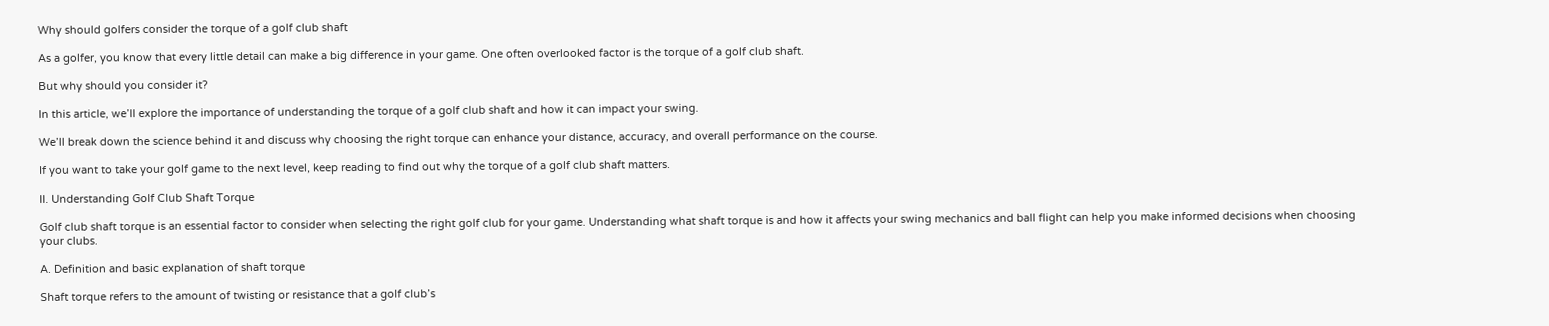Why should golfers consider the torque of a golf club shaft

As a golfer, you know that every little detail can make a big difference in your game. One often overlooked factor is the torque of a golf club shaft.

But why should you consider it?

In this article, we’ll explore the importance of understanding the torque of a golf club shaft and how it can impact your swing.

We’ll break down the science behind it and discuss why choosing the right torque can enhance your distance, accuracy, and overall performance on the course.

If you want to take your golf game to the next level, keep reading to find out why the torque of a golf club shaft matters.

II. Understanding Golf Club Shaft Torque

Golf club shaft torque is an essential factor to consider when selecting the right golf club for your game. Understanding what shaft torque is and how it affects your swing mechanics and ball flight can help you make informed decisions when choosing your clubs.

A. Definition and basic explanation of shaft torque

Shaft torque refers to the amount of twisting or resistance that a golf club’s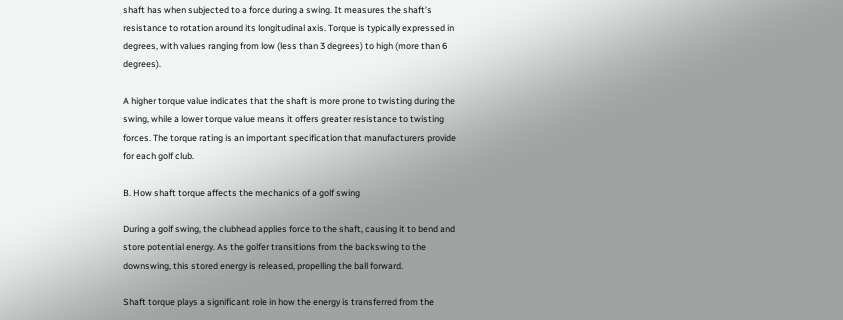shaft has when subjected to a force during a swing. It measures the shaft’s resistance to rotation around its longitudinal axis. Torque is typically expressed in degrees, with values ranging from low (less than 3 degrees) to high (more than 6 degrees).

A higher torque value indicates that the shaft is more prone to twisting during the swing, while a lower torque value means it offers greater resistance to twisting forces. The torque rating is an important specification that manufacturers provide for each golf club.

B. How shaft torque affects the mechanics of a golf swing

During a golf swing, the clubhead applies force to the shaft, causing it to bend and store potential energy. As the golfer transitions from the backswing to the downswing, this stored energy is released, propelling the ball forward.

Shaft torque plays a significant role in how the energy is transferred from the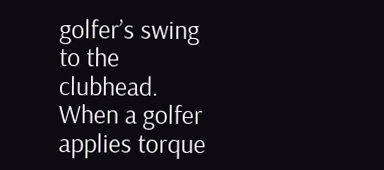golfer’s swing to the clubhead. When a golfer applies torque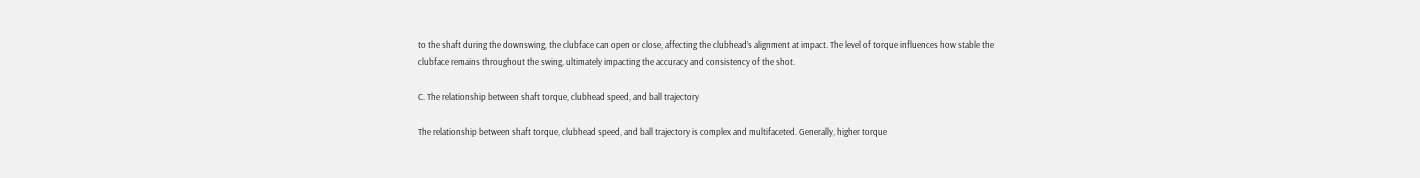to the shaft during the downswing, the clubface can open or close, affecting the clubhead’s alignment at impact. The level of torque influences how stable the clubface remains throughout the swing, ultimately impacting the accuracy and consistency of the shot.

C. The relationship between shaft torque, clubhead speed, and ball trajectory

The relationship between shaft torque, clubhead speed, and ball trajectory is complex and multifaceted. Generally, higher torque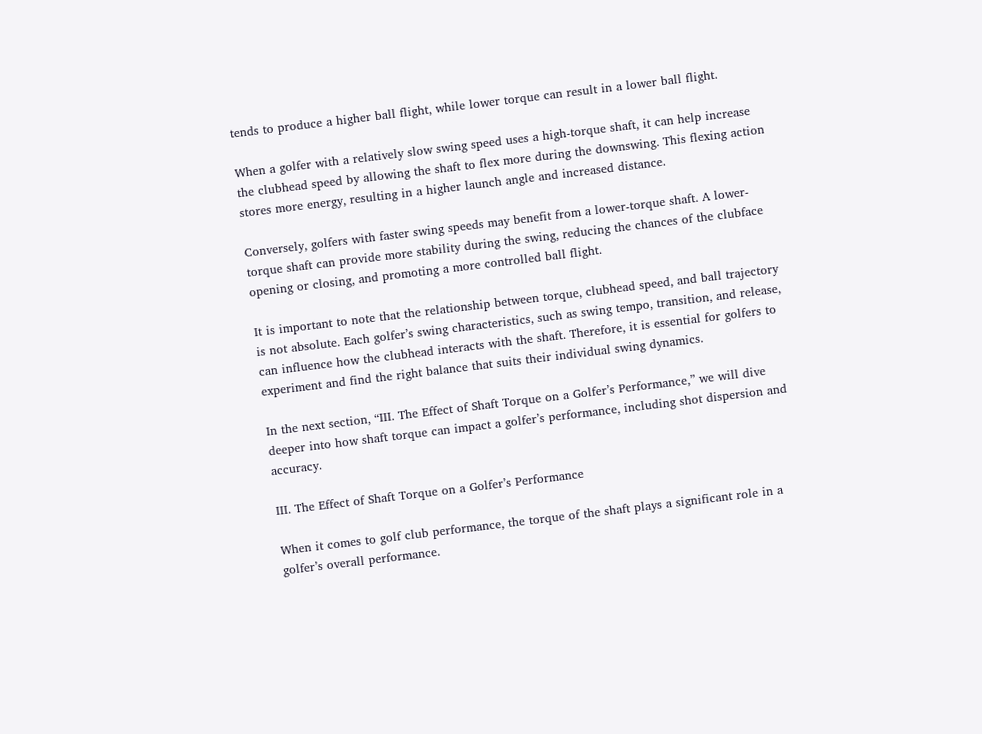tends to produce a higher ball flight, while lower torque can result in a lower ball flight.

When a golfer with a relatively slow swing speed uses a high-torque shaft, it can help increase the clubhead speed by allowing the shaft to flex more during the downswing. This flexing action stores more energy, resulting in a higher launch angle and increased distance.

Conversely, golfers with faster swing speeds may benefit from a lower-torque shaft. A lower-torque shaft can provide more stability during the swing, reducing the chances of the clubface opening or closing, and promoting a more controlled ball flight.

It is important to note that the relationship between torque, clubhead speed, and ball trajectory is not absolute. Each golfer’s swing characteristics, such as swing tempo, transition, and release, can influence how the clubhead interacts with the shaft. Therefore, it is essential for golfers to experiment and find the right balance that suits their individual swing dynamics.

In the next section, “III. The Effect of Shaft Torque on a Golfer’s Performance,” we will dive deeper into how shaft torque can impact a golfer’s performance, including shot dispersion and accuracy.

III. The Effect of Shaft Torque on a Golfer’s Performance

When it comes to golf club performance, the torque of the shaft plays a significant role in a golfer’s overall performance.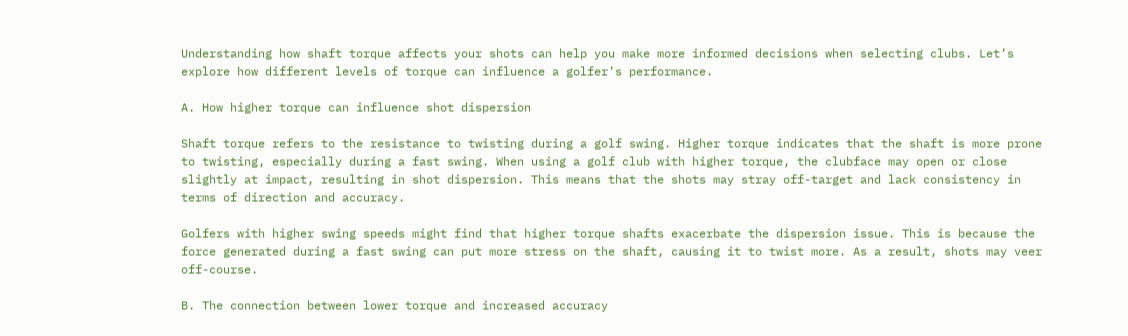Understanding how shaft torque affects your shots can help you make more informed decisions when selecting clubs. Let’s explore how different levels of torque can influence a golfer’s performance.

A. How higher torque can influence shot dispersion

Shaft torque refers to the resistance to twisting during a golf swing. Higher torque indicates that the shaft is more prone to twisting, especially during a fast swing. When using a golf club with higher torque, the clubface may open or close slightly at impact, resulting in shot dispersion. This means that the shots may stray off-target and lack consistency in terms of direction and accuracy.

Golfers with higher swing speeds might find that higher torque shafts exacerbate the dispersion issue. This is because the force generated during a fast swing can put more stress on the shaft, causing it to twist more. As a result, shots may veer off-course.

B. The connection between lower torque and increased accuracy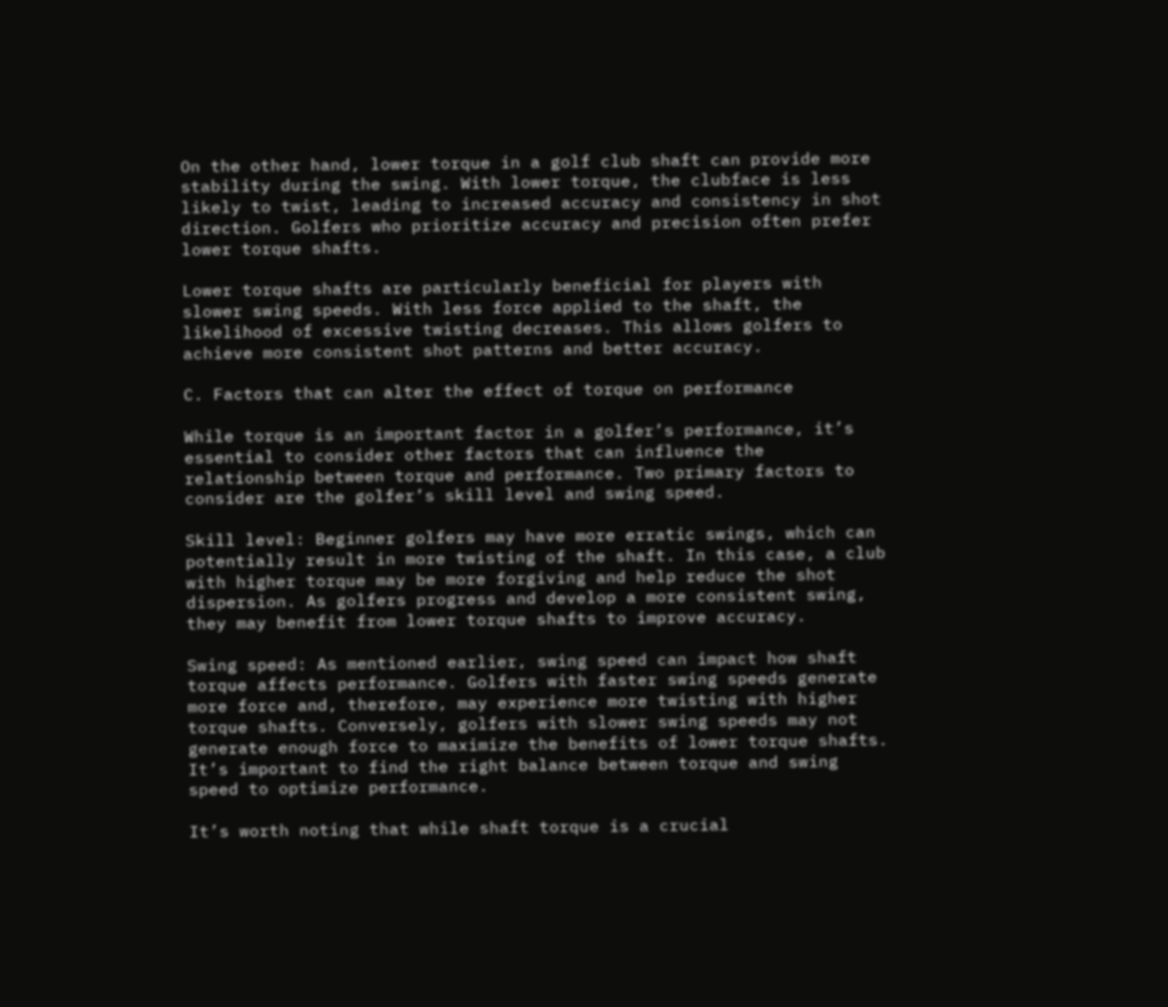On the other hand, lower torque in a golf club shaft can provide more stability during the swing. With lower torque, the clubface is less likely to twist, leading to increased accuracy and consistency in shot direction. Golfers who prioritize accuracy and precision often prefer lower torque shafts.

Lower torque shafts are particularly beneficial for players with slower swing speeds. With less force applied to the shaft, the likelihood of excessive twisting decreases. This allows golfers to achieve more consistent shot patterns and better accuracy.

C. Factors that can alter the effect of torque on performance

While torque is an important factor in a golfer’s performance, it’s essential to consider other factors that can influence the relationship between torque and performance. Two primary factors to consider are the golfer’s skill level and swing speed.

Skill level: Beginner golfers may have more erratic swings, which can potentially result in more twisting of the shaft. In this case, a club with higher torque may be more forgiving and help reduce the shot dispersion. As golfers progress and develop a more consistent swing, they may benefit from lower torque shafts to improve accuracy.

Swing speed: As mentioned earlier, swing speed can impact how shaft torque affects performance. Golfers with faster swing speeds generate more force and, therefore, may experience more twisting with higher torque shafts. Conversely, golfers with slower swing speeds may not generate enough force to maximize the benefits of lower torque shafts. It’s important to find the right balance between torque and swing speed to optimize performance.

It’s worth noting that while shaft torque is a crucial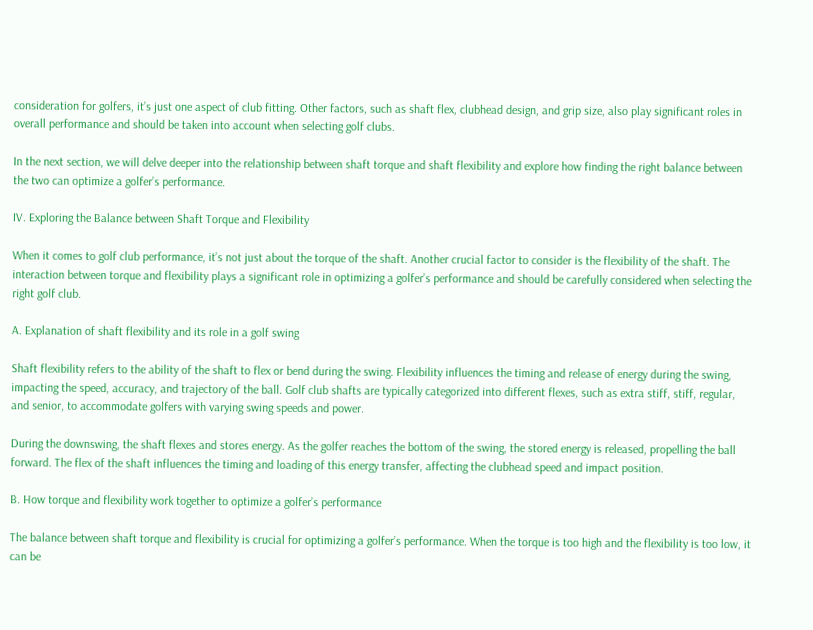consideration for golfers, it’s just one aspect of club fitting. Other factors, such as shaft flex, clubhead design, and grip size, also play significant roles in overall performance and should be taken into account when selecting golf clubs.

In the next section, we will delve deeper into the relationship between shaft torque and shaft flexibility and explore how finding the right balance between the two can optimize a golfer’s performance.

IV. Exploring the Balance between Shaft Torque and Flexibility

When it comes to golf club performance, it’s not just about the torque of the shaft. Another crucial factor to consider is the flexibility of the shaft. The interaction between torque and flexibility plays a significant role in optimizing a golfer’s performance and should be carefully considered when selecting the right golf club.

A. Explanation of shaft flexibility and its role in a golf swing

Shaft flexibility refers to the ability of the shaft to flex or bend during the swing. Flexibility influences the timing and release of energy during the swing, impacting the speed, accuracy, and trajectory of the ball. Golf club shafts are typically categorized into different flexes, such as extra stiff, stiff, regular, and senior, to accommodate golfers with varying swing speeds and power.

During the downswing, the shaft flexes and stores energy. As the golfer reaches the bottom of the swing, the stored energy is released, propelling the ball forward. The flex of the shaft influences the timing and loading of this energy transfer, affecting the clubhead speed and impact position.

B. How torque and flexibility work together to optimize a golfer’s performance

The balance between shaft torque and flexibility is crucial for optimizing a golfer’s performance. When the torque is too high and the flexibility is too low, it can be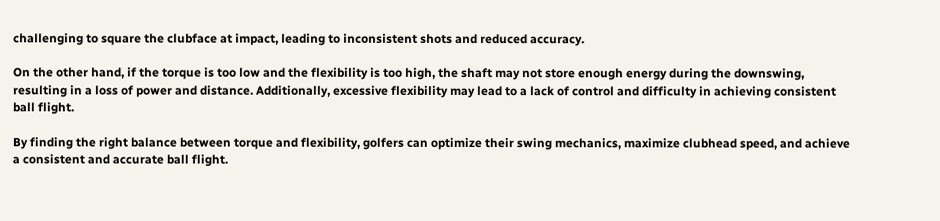challenging to square the clubface at impact, leading to inconsistent shots and reduced accuracy.

On the other hand, if the torque is too low and the flexibility is too high, the shaft may not store enough energy during the downswing, resulting in a loss of power and distance. Additionally, excessive flexibility may lead to a lack of control and difficulty in achieving consistent ball flight.

By finding the right balance between torque and flexibility, golfers can optimize their swing mechanics, maximize clubhead speed, and achieve a consistent and accurate ball flight.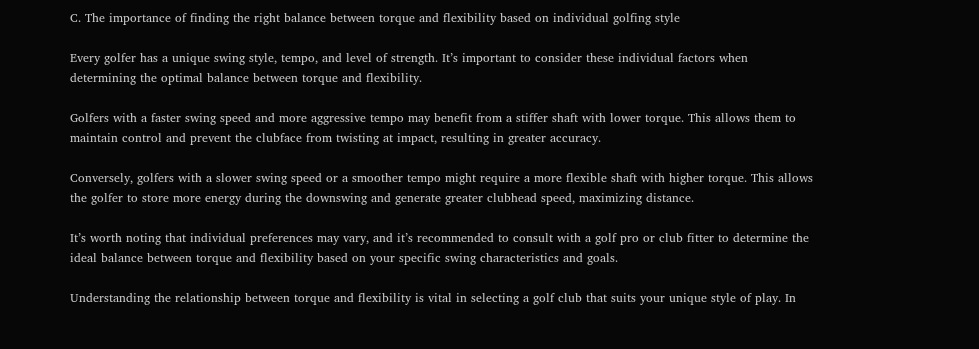C. The importance of finding the right balance between torque and flexibility based on individual golfing style

Every golfer has a unique swing style, tempo, and level of strength. It’s important to consider these individual factors when determining the optimal balance between torque and flexibility.

Golfers with a faster swing speed and more aggressive tempo may benefit from a stiffer shaft with lower torque. This allows them to maintain control and prevent the clubface from twisting at impact, resulting in greater accuracy.

Conversely, golfers with a slower swing speed or a smoother tempo might require a more flexible shaft with higher torque. This allows the golfer to store more energy during the downswing and generate greater clubhead speed, maximizing distance.

It’s worth noting that individual preferences may vary, and it’s recommended to consult with a golf pro or club fitter to determine the ideal balance between torque and flexibility based on your specific swing characteristics and goals.

Understanding the relationship between torque and flexibility is vital in selecting a golf club that suits your unique style of play. In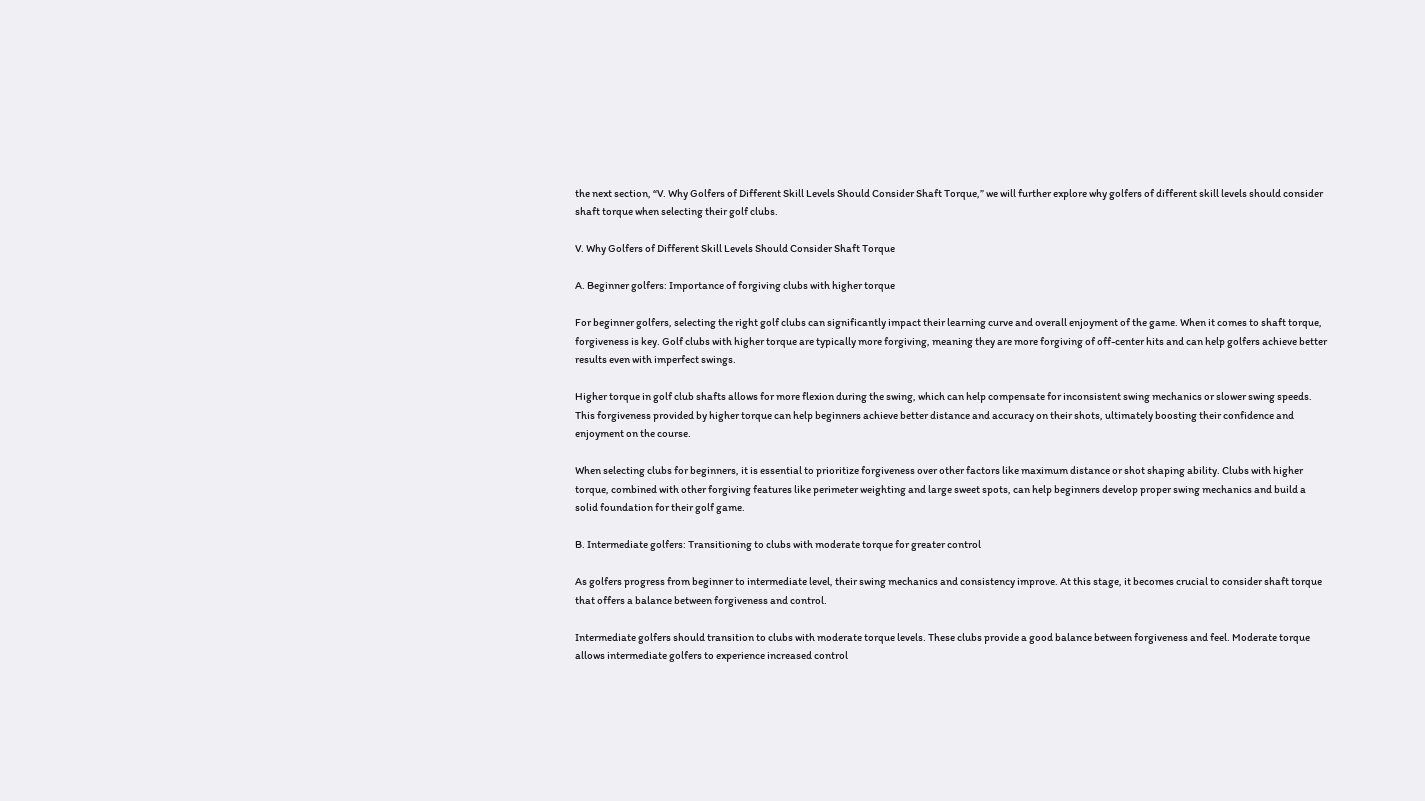the next section, “V. Why Golfers of Different Skill Levels Should Consider Shaft Torque,” we will further explore why golfers of different skill levels should consider shaft torque when selecting their golf clubs.

V. Why Golfers of Different Skill Levels Should Consider Shaft Torque

A. Beginner golfers: Importance of forgiving clubs with higher torque

For beginner golfers, selecting the right golf clubs can significantly impact their learning curve and overall enjoyment of the game. When it comes to shaft torque, forgiveness is key. Golf clubs with higher torque are typically more forgiving, meaning they are more forgiving of off-center hits and can help golfers achieve better results even with imperfect swings.

Higher torque in golf club shafts allows for more flexion during the swing, which can help compensate for inconsistent swing mechanics or slower swing speeds. This forgiveness provided by higher torque can help beginners achieve better distance and accuracy on their shots, ultimately boosting their confidence and enjoyment on the course.

When selecting clubs for beginners, it is essential to prioritize forgiveness over other factors like maximum distance or shot shaping ability. Clubs with higher torque, combined with other forgiving features like perimeter weighting and large sweet spots, can help beginners develop proper swing mechanics and build a solid foundation for their golf game.

B. Intermediate golfers: Transitioning to clubs with moderate torque for greater control

As golfers progress from beginner to intermediate level, their swing mechanics and consistency improve. At this stage, it becomes crucial to consider shaft torque that offers a balance between forgiveness and control.

Intermediate golfers should transition to clubs with moderate torque levels. These clubs provide a good balance between forgiveness and feel. Moderate torque allows intermediate golfers to experience increased control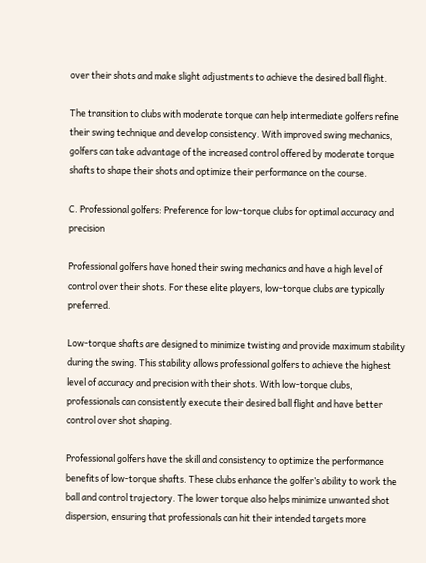over their shots and make slight adjustments to achieve the desired ball flight.

The transition to clubs with moderate torque can help intermediate golfers refine their swing technique and develop consistency. With improved swing mechanics, golfers can take advantage of the increased control offered by moderate torque shafts to shape their shots and optimize their performance on the course.

C. Professional golfers: Preference for low-torque clubs for optimal accuracy and precision

Professional golfers have honed their swing mechanics and have a high level of control over their shots. For these elite players, low-torque clubs are typically preferred.

Low-torque shafts are designed to minimize twisting and provide maximum stability during the swing. This stability allows professional golfers to achieve the highest level of accuracy and precision with their shots. With low-torque clubs, professionals can consistently execute their desired ball flight and have better control over shot shaping.

Professional golfers have the skill and consistency to optimize the performance benefits of low-torque shafts. These clubs enhance the golfer’s ability to work the ball and control trajectory. The lower torque also helps minimize unwanted shot dispersion, ensuring that professionals can hit their intended targets more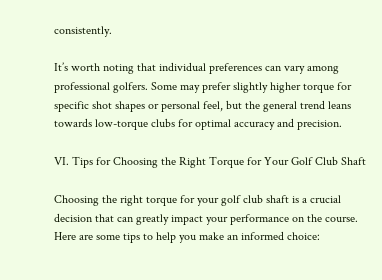consistently.

It’s worth noting that individual preferences can vary among professional golfers. Some may prefer slightly higher torque for specific shot shapes or personal feel, but the general trend leans towards low-torque clubs for optimal accuracy and precision.

VI. Tips for Choosing the Right Torque for Your Golf Club Shaft

Choosing the right torque for your golf club shaft is a crucial decision that can greatly impact your performance on the course. Here are some tips to help you make an informed choice: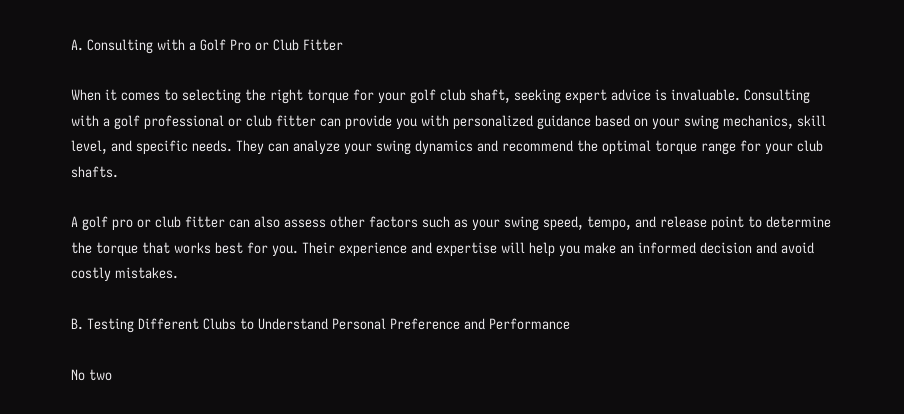A. Consulting with a Golf Pro or Club Fitter

When it comes to selecting the right torque for your golf club shaft, seeking expert advice is invaluable. Consulting with a golf professional or club fitter can provide you with personalized guidance based on your swing mechanics, skill level, and specific needs. They can analyze your swing dynamics and recommend the optimal torque range for your club shafts.

A golf pro or club fitter can also assess other factors such as your swing speed, tempo, and release point to determine the torque that works best for you. Their experience and expertise will help you make an informed decision and avoid costly mistakes.

B. Testing Different Clubs to Understand Personal Preference and Performance

No two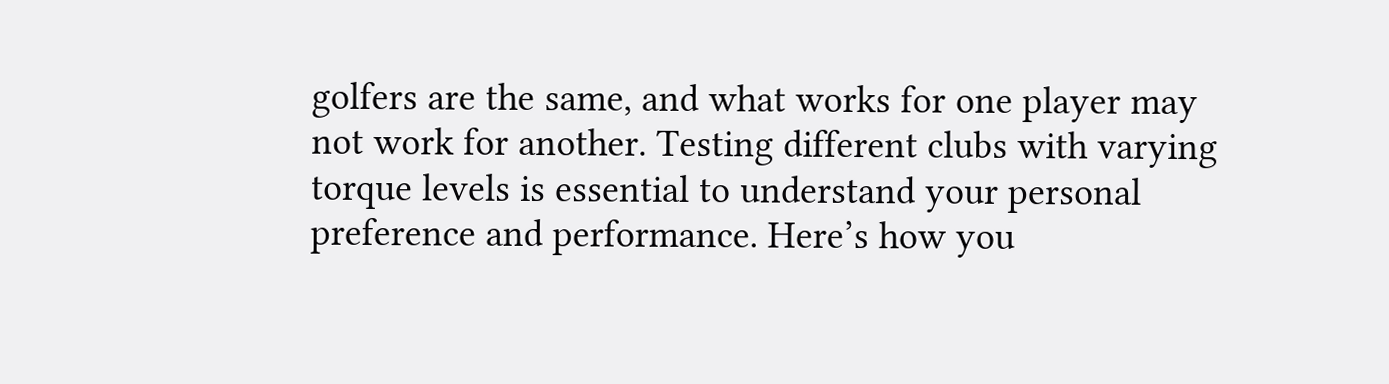golfers are the same, and what works for one player may not work for another. Testing different clubs with varying torque levels is essential to understand your personal preference and performance. Here’s how you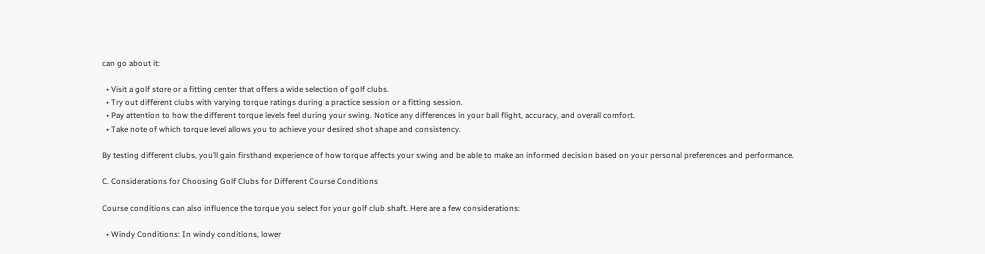can go about it:

  • Visit a golf store or a fitting center that offers a wide selection of golf clubs.
  • Try out different clubs with varying torque ratings during a practice session or a fitting session.
  • Pay attention to how the different torque levels feel during your swing. Notice any differences in your ball flight, accuracy, and overall comfort.
  • Take note of which torque level allows you to achieve your desired shot shape and consistency.

By testing different clubs, you’ll gain firsthand experience of how torque affects your swing and be able to make an informed decision based on your personal preferences and performance.

C. Considerations for Choosing Golf Clubs for Different Course Conditions

Course conditions can also influence the torque you select for your golf club shaft. Here are a few considerations:

  • Windy Conditions: In windy conditions, lower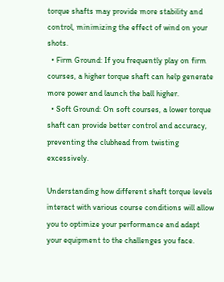torque shafts may provide more stability and control, minimizing the effect of wind on your shots.
  • Firm Ground: If you frequently play on firm courses, a higher torque shaft can help generate more power and launch the ball higher.
  • Soft Ground: On soft courses, a lower torque shaft can provide better control and accuracy, preventing the clubhead from twisting excessively.

Understanding how different shaft torque levels interact with various course conditions will allow you to optimize your performance and adapt your equipment to the challenges you face.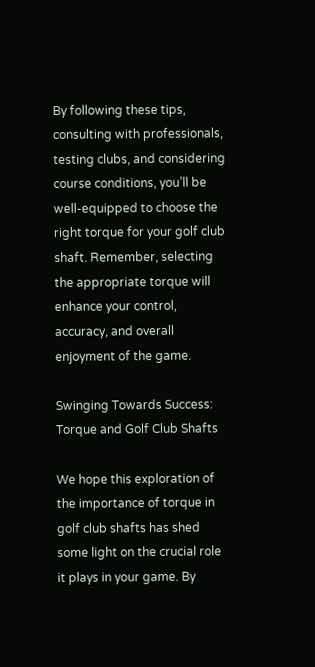By following these tips, consulting with professionals, testing clubs, and considering course conditions, you’ll be well-equipped to choose the right torque for your golf club shaft. Remember, selecting the appropriate torque will enhance your control, accuracy, and overall enjoyment of the game.

Swinging Towards Success: Torque and Golf Club Shafts

We hope this exploration of the importance of torque in golf club shafts has shed some light on the crucial role it plays in your game. By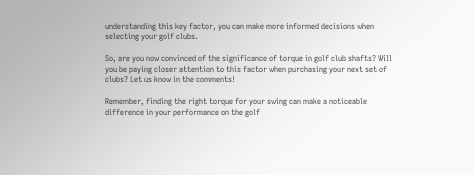understanding this key factor, you can make more informed decisions when selecting your golf clubs.

So, are you now convinced of the significance of torque in golf club shafts? Will you be paying closer attention to this factor when purchasing your next set of clubs? Let us know in the comments!

Remember, finding the right torque for your swing can make a noticeable difference in your performance on the golf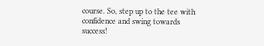course. So, step up to the tee with confidence and swing towards success!